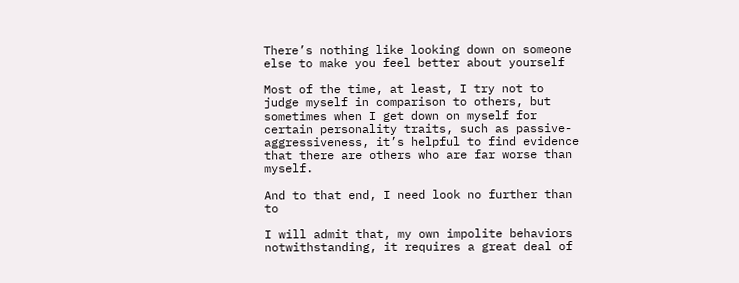There’s nothing like looking down on someone else to make you feel better about yourself

Most of the time, at least, I try not to judge myself in comparison to others, but sometimes when I get down on myself for certain personality traits, such as passive-aggressiveness, it’s helpful to find evidence that there are others who are far worse than myself.

And to that end, I need look no further than to

I will admit that, my own impolite behaviors notwithstanding, it requires a great deal of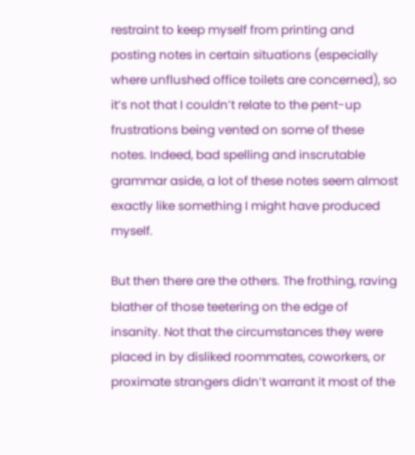restraint to keep myself from printing and posting notes in certain situations (especially where unflushed office toilets are concerned), so it’s not that I couldn’t relate to the pent-up frustrations being vented on some of these notes. Indeed, bad spelling and inscrutable grammar aside, a lot of these notes seem almost exactly like something I might have produced myself.

But then there are the others. The frothing, raving blather of those teetering on the edge of insanity. Not that the circumstances they were placed in by disliked roommates, coworkers, or proximate strangers didn’t warrant it most of the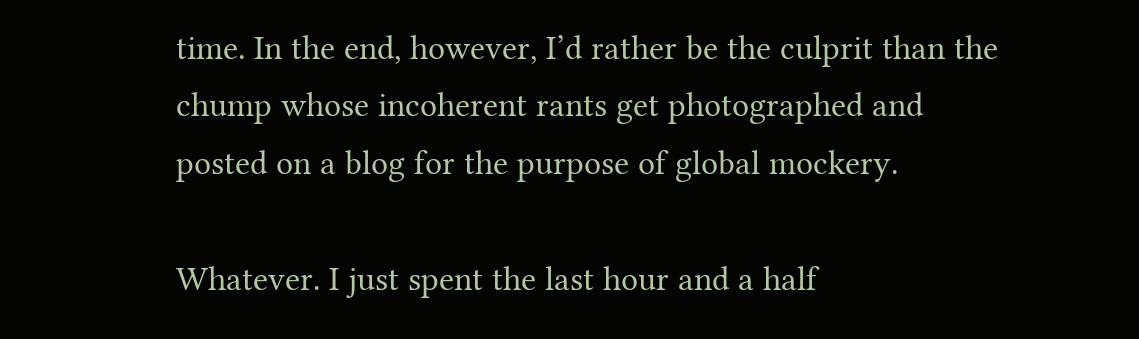time. In the end, however, I’d rather be the culprit than the chump whose incoherent rants get photographed and posted on a blog for the purpose of global mockery.

Whatever. I just spent the last hour and a half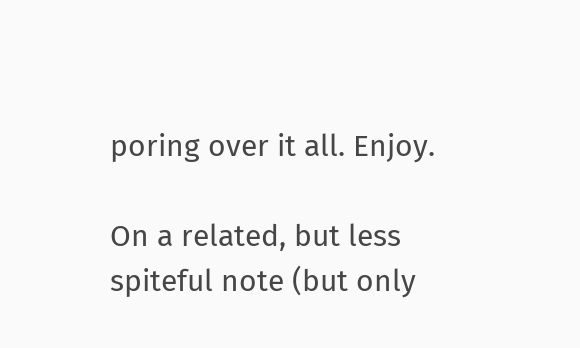poring over it all. Enjoy.

On a related, but less spiteful note (but only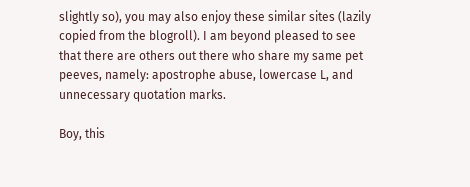slightly so), you may also enjoy these similar sites (lazily copied from the blogroll). I am beyond pleased to see that there are others out there who share my same pet peeves, namely: apostrophe abuse, lowercase L, and unnecessary quotation marks.

Boy, this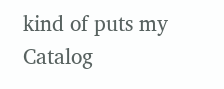kind of puts my Catalog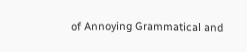of Annoying Grammatical and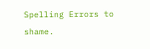Spelling Errors to shame.